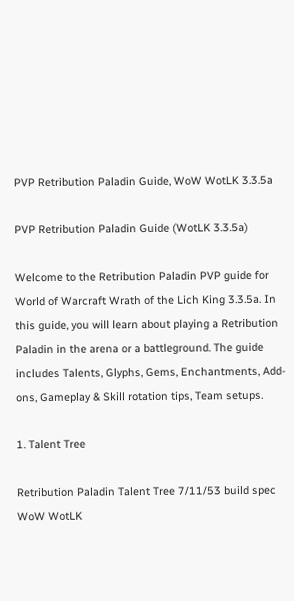PVP Retribution Paladin Guide, WoW WotLK 3.3.5a

PVP Retribution Paladin Guide (WotLK 3.3.5a)

Welcome to the Retribution Paladin PVP guide for World of Warcraft Wrath of the Lich King 3.3.5a. In this guide, you will learn about playing a Retribution Paladin in the arena or a battleground. The guide includes Talents, Glyphs, Gems, Enchantments, Add-ons, Gameplay & Skill rotation tips, Team setups.

1. Talent Tree

Retribution Paladin Talent Tree 7/11/53 build spec WoW WotLK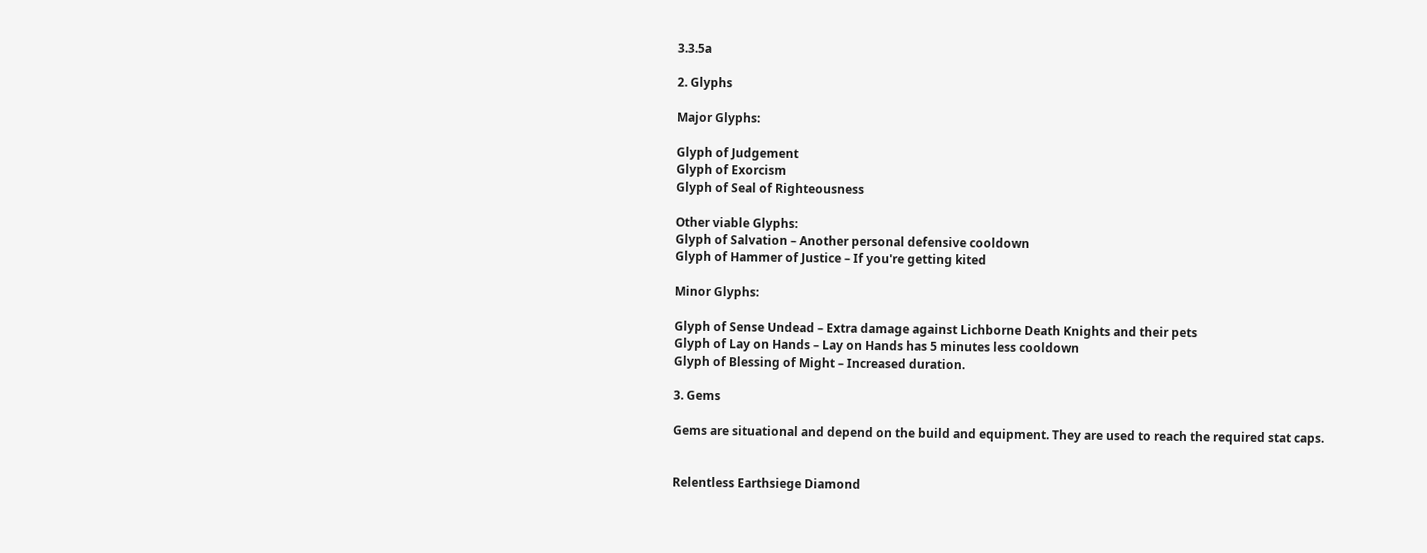3.3.5a

2. Glyphs

Major Glyphs:

Glyph of Judgement
Glyph of Exorcism
Glyph of Seal of Righteousness

Other viable Glyphs:
Glyph of Salvation – Another personal defensive cooldown
Glyph of Hammer of Justice – If you're getting kited

Minor Glyphs:

Glyph of Sense Undead – Extra damage against Lichborne Death Knights and their pets
Glyph of Lay on Hands – Lay on Hands has 5 minutes less cooldown
Glyph of Blessing of Might – Increased duration.

3. Gems

Gems are situational and depend on the build and equipment. They are used to reach the required stat caps.


Relentless Earthsiege Diamond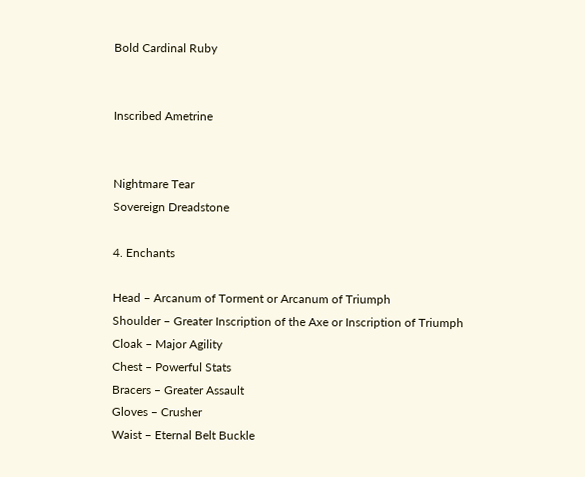Bold Cardinal Ruby


Inscribed Ametrine


Nightmare Tear
Sovereign Dreadstone

4. Enchants

Head – Arcanum of Torment or Arcanum of Triumph
Shoulder – Greater Inscription of the Axe or Inscription of Triumph
Cloak – Major Agility
Chest – Powerful Stats
Bracers – Greater Assault
Gloves – Crusher
Waist – Eternal Belt Buckle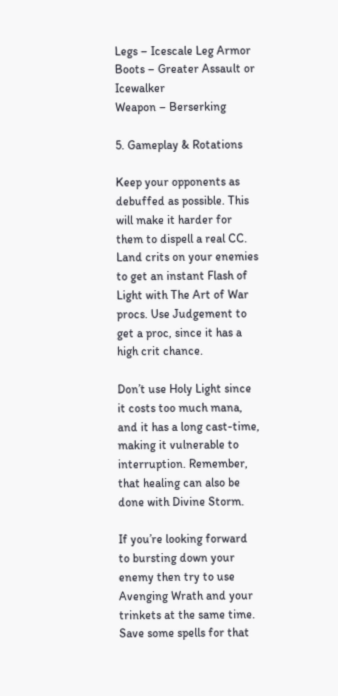Legs – Icescale Leg Armor
Boots – Greater Assault or Icewalker
Weapon – Berserking

5. Gameplay & Rotations

Keep your opponents as debuffed as possible. This will make it harder for them to dispell a real CC. Land crits on your enemies to get an instant Flash of Light with The Art of War procs. Use Judgement to get a proc, since it has a high crit chance.

Don’t use Holy Light since it costs too much mana, and it has a long cast-time, making it vulnerable to interruption. Remember, that healing can also be done with Divine Storm.

If you’re looking forward to bursting down your enemy then try to use Avenging Wrath and your trinkets at the same time. Save some spells for that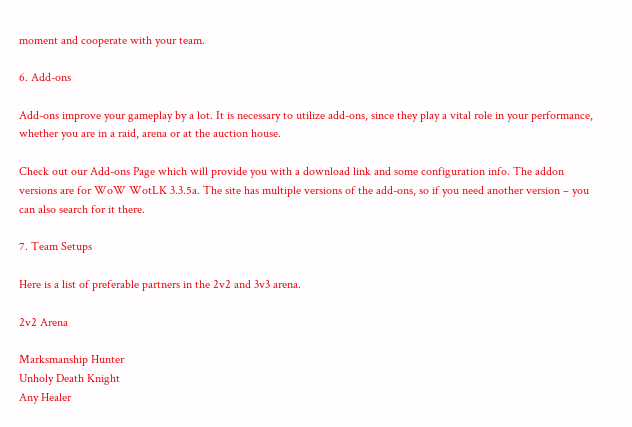moment and cooperate with your team.

6. Add-ons

Add-ons improve your gameplay by a lot. It is necessary to utilize add-ons, since they play a vital role in your performance, whether you are in a raid, arena or at the auction house.

Check out our Add-ons Page which will provide you with a download link and some configuration info. The addon versions are for WoW WotLK 3.3.5a. The site has multiple versions of the add-ons, so if you need another version – you can also search for it there.

7. Team Setups

Here is a list of preferable partners in the 2v2 and 3v3 arena.

2v2 Arena

Marksmanship Hunter
Unholy Death Knight
Any Healer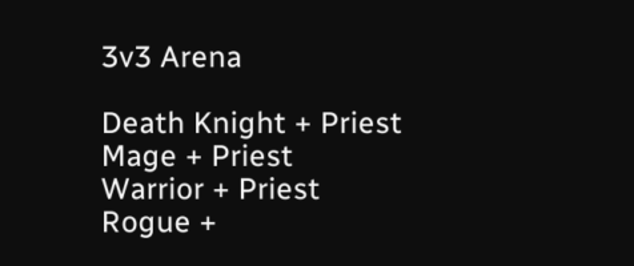3v3 Arena

Death Knight + Priest
Mage + Priest
Warrior + Priest
Rogue +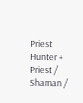Priest
Hunter + Priest / Shaman /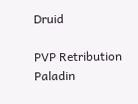Druid

PVP Retribution Paladin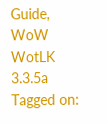Guide, WoW WotLK 3.3.5a
Tagged on: